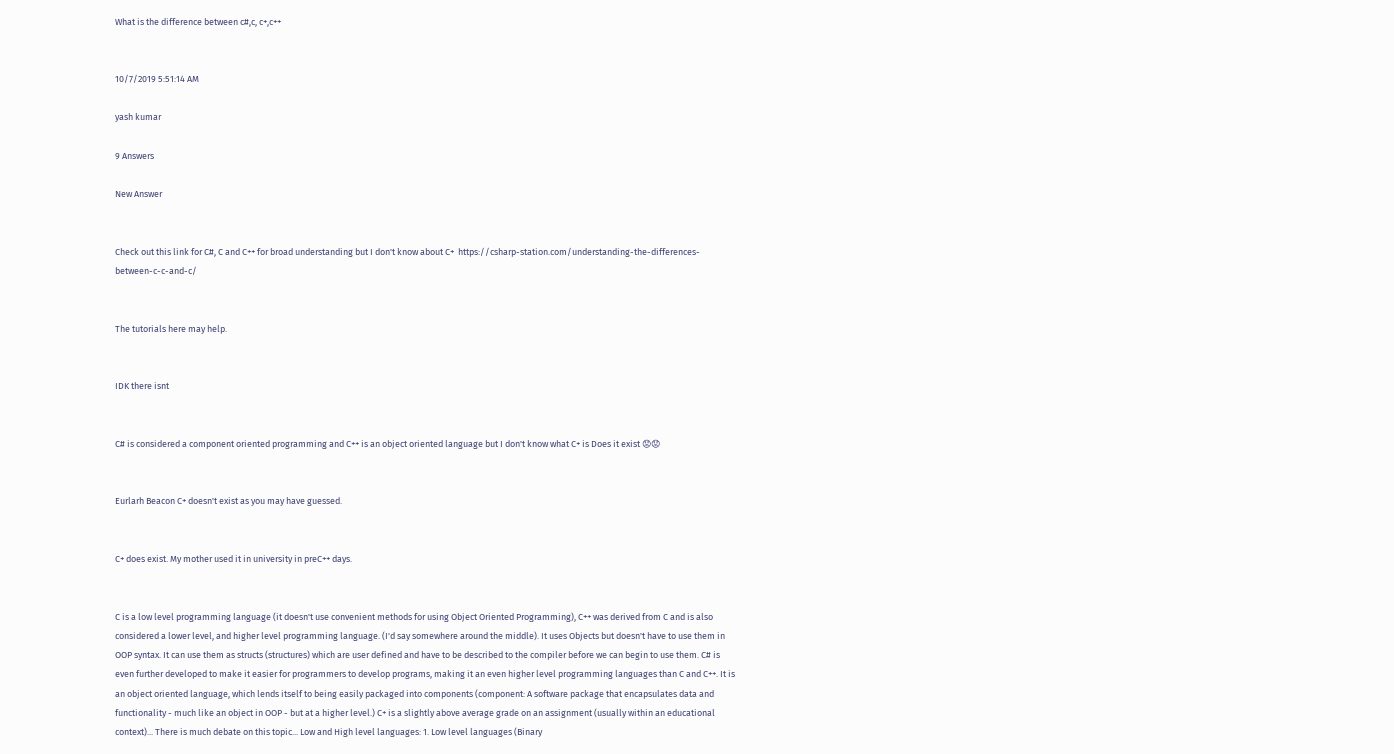What is the difference between c#,c, c+,c++


10/7/2019 5:51:14 AM

yash kumar

9 Answers

New Answer


Check out this link for C#, C and C++ for broad understanding but I don't know about C+  https://csharp-station.com/understanding-the-differences-between-c-c-and-c/


The tutorials here may help.


IDK there isnt


C# is considered a component oriented programming and C++ is an object oriented language but I don't know what C+ is Does it exist 😟😟


Eurlarh Beacon C+ doesn't exist as you may have guessed.


C+ does exist. My mother used it in university in preC++ days.


C is a low level programming language (it doesn't use convenient methods for using Object Oriented Programming), C++ was derived from C and is also considered a lower level, and higher level programming language. (I'd say somewhere around the middle). It uses Objects but doesn't have to use them in OOP syntax. It can use them as structs (structures) which are user defined and have to be described to the compiler before we can begin to use them. C# is even further developed to make it easier for programmers to develop programs, making it an even higher level programming languages than C and C++. It is an object oriented language, which lends itself to being easily packaged into components (component: A software package that encapsulates data and functionality - much like an object in OOP - but at a higher level.) C+ is a slightly above average grade on an assignment (usually within an educational context)... There is much debate on this topic... Low and High level languages: 1. Low level languages (Binary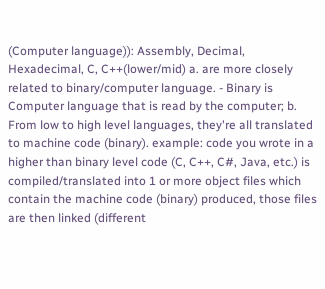(Computer language)): Assembly, Decimal, Hexadecimal, C, C++(lower/mid) a. are more closely related to binary/computer language. - Binary is Computer language that is read by the computer; b. From low to high level languages, they're all translated to machine code (binary). example: code you wrote in a higher than binary level code (C, C++, C#, Java, etc.) is compiled/translated into 1 or more object files which contain the machine code (binary) produced, those files are then linked (different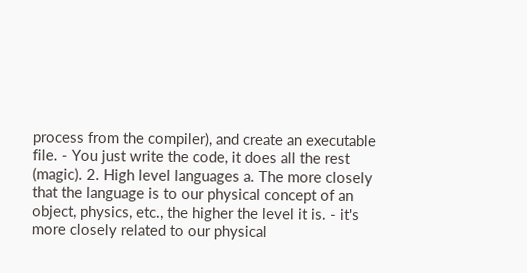process from the compiler), and create an executable file. - You just write the code, it does all the rest (magic). 2. High level languages a. The more closely that the language is to our physical concept of an object, physics, etc., the higher the level it is. - it's more closely related to our physical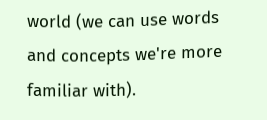world (we can use words and concepts we're more familiar with).